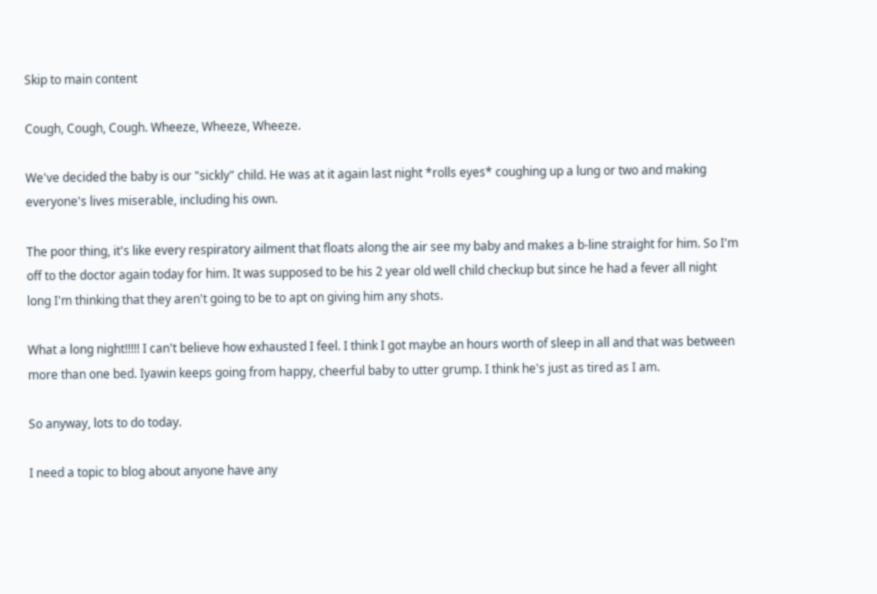Skip to main content

Cough, Cough, Cough. Wheeze, Wheeze, Wheeze.

We've decided the baby is our "sickly" child. He was at it again last night *rolls eyes* coughing up a lung or two and making everyone's lives miserable, including his own.

The poor thing, it's like every respiratory ailment that floats along the air see my baby and makes a b-line straight for him. So I'm off to the doctor again today for him. It was supposed to be his 2 year old well child checkup but since he had a fever all night long I'm thinking that they aren't going to be to apt on giving him any shots.

What a long night!!!!! I can't believe how exhausted I feel. I think I got maybe an hours worth of sleep in all and that was between more than one bed. Iyawin keeps going from happy, cheerful baby to utter grump. I think he's just as tired as I am.

So anyway, lots to do today.

I need a topic to blog about anyone have any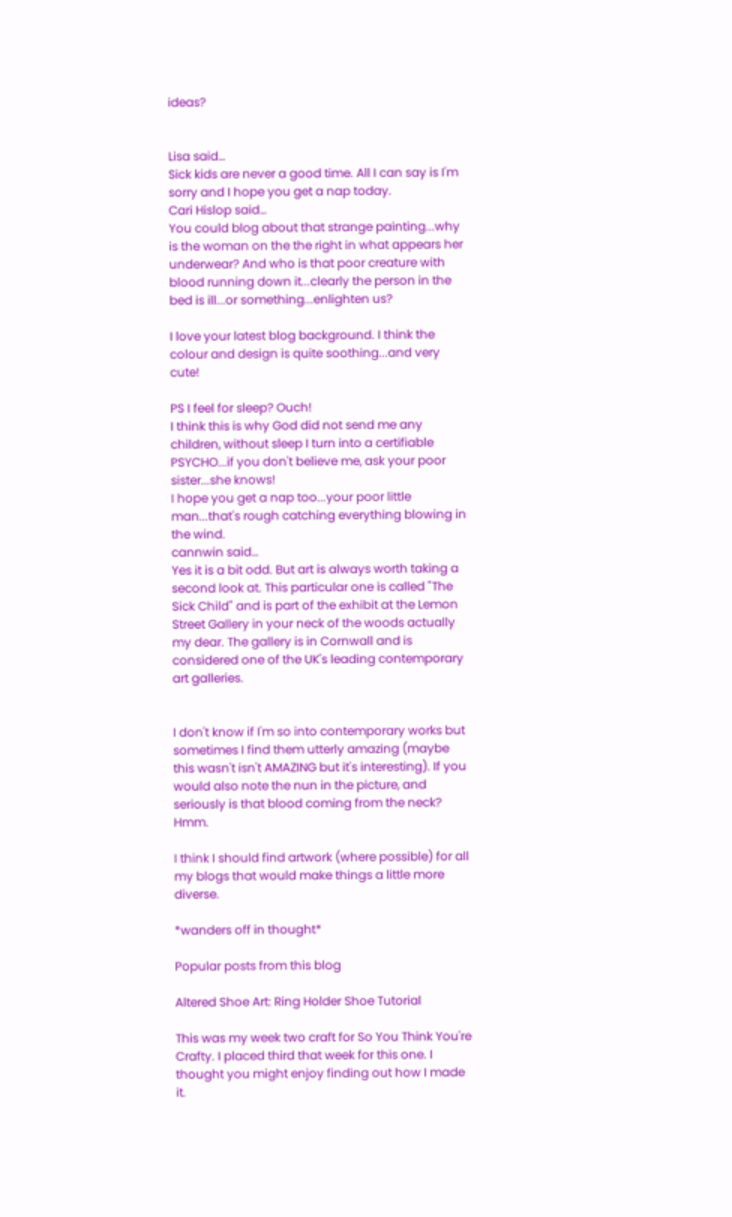ideas?


Lisa said…
Sick kids are never a good time. All I can say is I'm sorry and I hope you get a nap today.
Cari Hislop said…
You could blog about that strange painting...why is the woman on the the right in what appears her underwear? And who is that poor creature with blood running down it...clearly the person in the bed is ill...or something...enlighten us?

I love your latest blog background. I think the colour and design is quite soothing...and very cute!

PS I feel for sleep? Ouch!
I think this is why God did not send me any children, without sleep I turn into a certifiable PSYCHO...if you don't believe me, ask your poor sister...she knows!
I hope you get a nap too...your poor little man...that's rough catching everything blowing in the wind.
cannwin said…
Yes it is a bit odd. But art is always worth taking a second look at. This particular one is called "The Sick Child" and is part of the exhibit at the Lemon Street Gallery in your neck of the woods actually my dear. The gallery is in Cornwall and is considered one of the UK's leading contemporary art galleries.


I don't know if I'm so into contemporary works but sometimes I find them utterly amazing (maybe this wasn't isn't AMAZING but it's interesting). If you would also note the nun in the picture, and seriously is that blood coming from the neck? Hmm.

I think I should find artwork (where possible) for all my blogs that would make things a little more diverse.

*wanders off in thought*

Popular posts from this blog

Altered Shoe Art: Ring Holder Shoe Tutorial

This was my week two craft for So You Think You're Crafty. I placed third that week for this one. I thought you might enjoy finding out how I made it.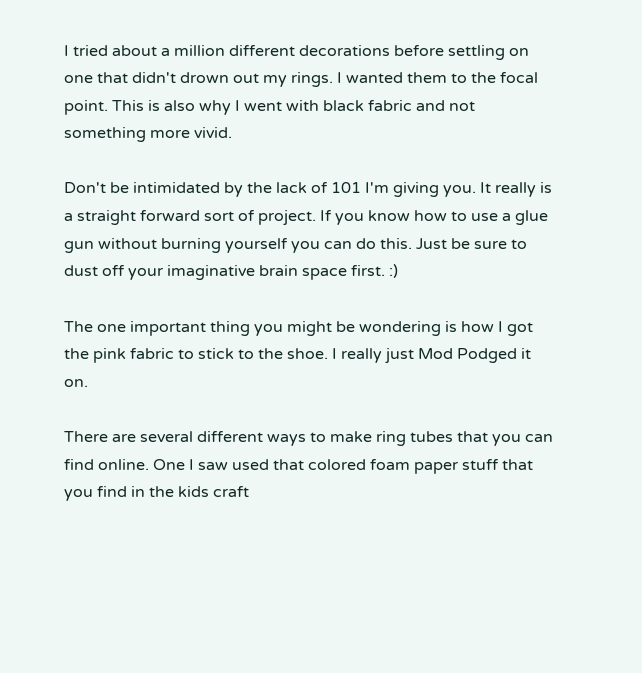I tried about a million different decorations before settling on one that didn't drown out my rings. I wanted them to the focal point. This is also why I went with black fabric and not something more vivid.

Don't be intimidated by the lack of 101 I'm giving you. It really is a straight forward sort of project. If you know how to use a glue gun without burning yourself you can do this. Just be sure to dust off your imaginative brain space first. :)

The one important thing you might be wondering is how I got the pink fabric to stick to the shoe. I really just Mod Podged it on.

There are several different ways to make ring tubes that you can find online. One I saw used that colored foam paper stuff that you find in the kids craft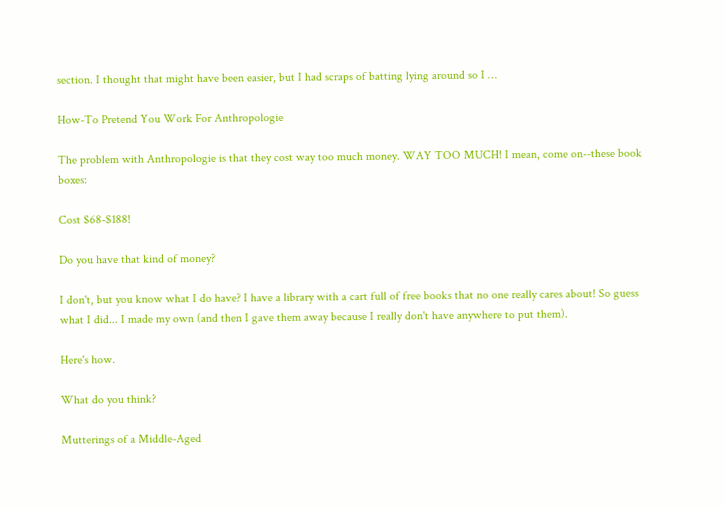section. I thought that might have been easier, but I had scraps of batting lying around so I …

How-To Pretend You Work For Anthropologie

The problem with Anthropologie is that they cost way too much money. WAY TOO MUCH! I mean, come on--these book boxes:

Cost $68-$188!

Do you have that kind of money?

I don't, but you know what I do have? I have a library with a cart full of free books that no one really cares about! So guess what I did... I made my own (and then I gave them away because I really don't have anywhere to put them).

Here's how.

What do you think?

Mutterings of a Middle-Aged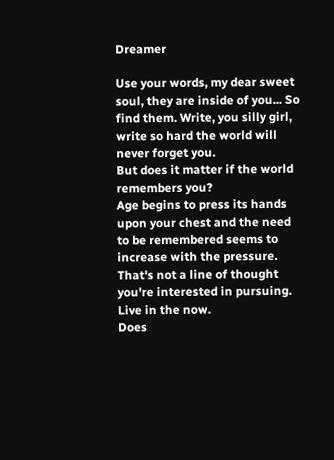Dreamer

Use your words, my dear sweet soul, they are inside of you... So find them. Write, you silly girl, write so hard the world will never forget you.
But does it matter if the world remembers you?
Age begins to press its hands upon your chest and the need to be remembered seems to increase with the pressure.
That's not a line of thought you're interested in pursuing.
Live in the now.
Does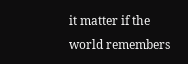it matter if the world remembers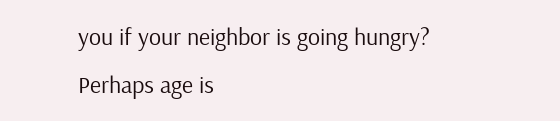you if your neighbor is going hungry?
Perhaps age is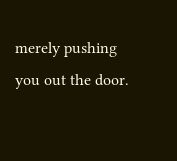merely pushing you out the door.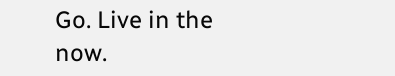Go. Live in the now.